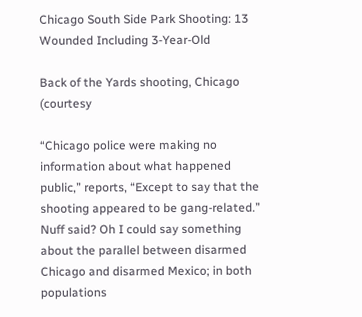Chicago South Side Park Shooting: 13 Wounded Including 3-Year-Old

Back of the Yards shooting, Chicago (courtesy

“Chicago police were making no information about what happened public,” reports, “Except to say that the shooting appeared to be gang-related.” Nuff said? Oh I could say something about the parallel between disarmed Chicago and disarmed Mexico; in both populations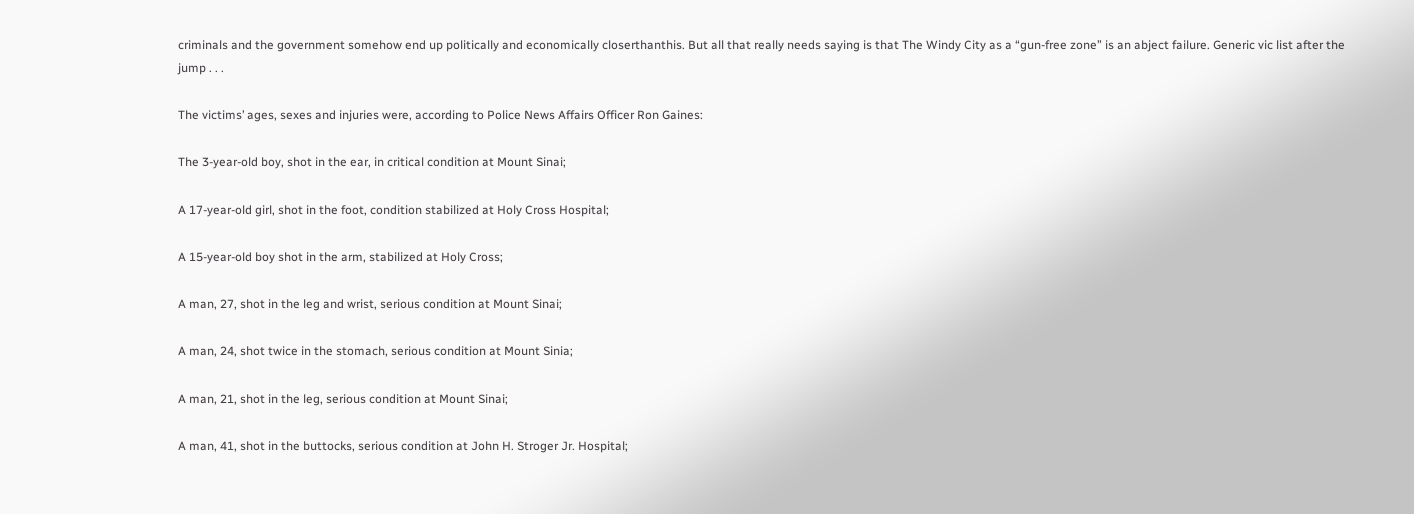criminals and the government somehow end up politically and economically closerthanthis. But all that really needs saying is that The Windy City as a “gun-free zone” is an abject failure. Generic vic list after the jump . . .

The victims’ ages, sexes and injuries were, according to Police News Affairs Officer Ron Gaines:

The 3-year-old boy, shot in the ear, in critical condition at Mount Sinai;

A 17-year-old girl, shot in the foot, condition stabilized at Holy Cross Hospital;

A 15-year-old boy shot in the arm, stabilized at Holy Cross;

A man, 27, shot in the leg and wrist, serious condition at Mount Sinai;

A man, 24, shot twice in the stomach, serious condition at Mount Sinia;

A man, 21, shot in the leg, serious condition at Mount Sinai;

A man, 41, shot in the buttocks, serious condition at John H. Stroger Jr. Hospital;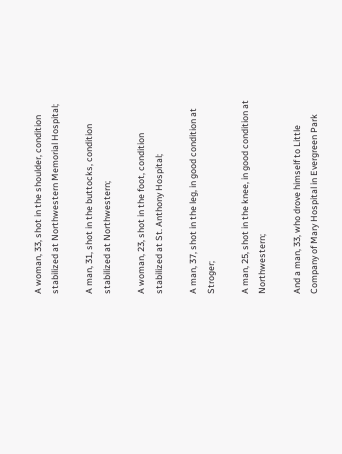A woman, 33, shot in the shoulder, condition stabilized at Northwestern Memorial Hospital;

A man, 31, shot in the buttocks, condition stabilized at Northwestern;

A woman, 23, shot in the foot, condition stabilized at St. Anthony Hospital;

A man, 37, shot in the leg, in good condition at Stroger;

A man, 25, shot in the knee, in good condition at Northwestern;

And a man, 33, who drove himself to Little Company of Mary Hospital in Evergreen Park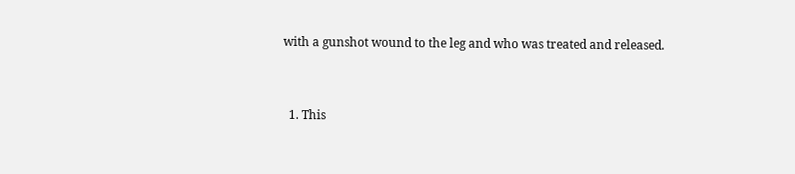with a gunshot wound to the leg and who was treated and released.


  1. This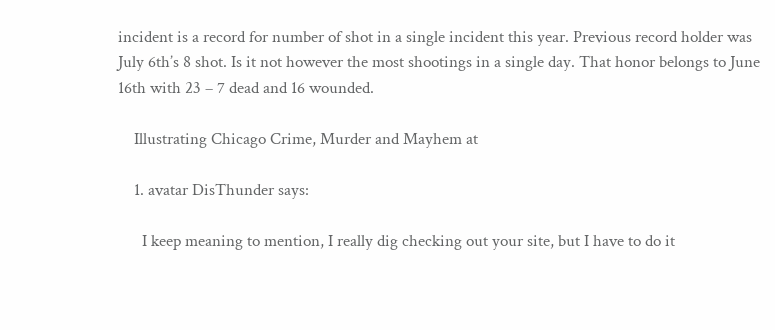incident is a record for number of shot in a single incident this year. Previous record holder was July 6th’s 8 shot. Is it not however the most shootings in a single day. That honor belongs to June 16th with 23 – 7 dead and 16 wounded.

    Illustrating Chicago Crime, Murder and Mayhem at

    1. avatar DisThunder says:

      I keep meaning to mention, I really dig checking out your site, but I have to do it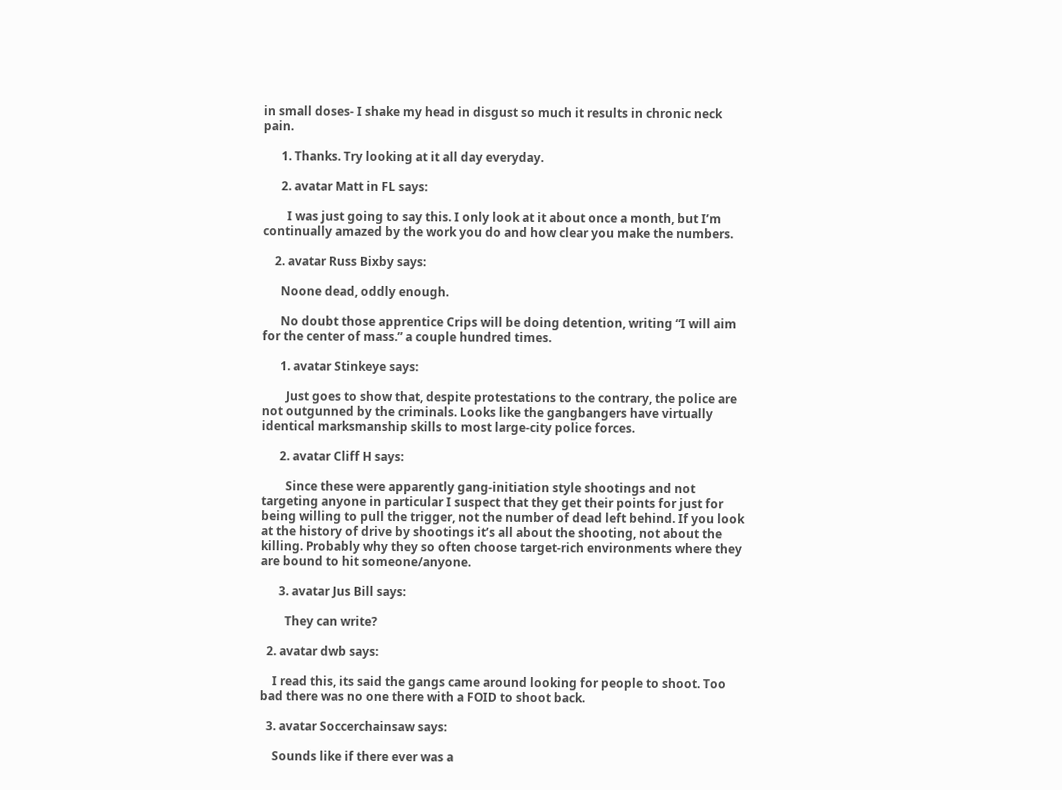in small doses- I shake my head in disgust so much it results in chronic neck pain.

      1. Thanks. Try looking at it all day everyday.

      2. avatar Matt in FL says:

        I was just going to say this. I only look at it about once a month, but I’m continually amazed by the work you do and how clear you make the numbers.

    2. avatar Russ Bixby says:

      Noone dead, oddly enough.

      No doubt those apprentice Crips will be doing detention, writing “I will aim for the center of mass.” a couple hundred times.

      1. avatar Stinkeye says:

        Just goes to show that, despite protestations to the contrary, the police are not outgunned by the criminals. Looks like the gangbangers have virtually identical marksmanship skills to most large-city police forces.

      2. avatar Cliff H says:

        Since these were apparently gang-initiation style shootings and not targeting anyone in particular I suspect that they get their points for just for being willing to pull the trigger, not the number of dead left behind. If you look at the history of drive by shootings it’s all about the shooting, not about the killing. Probably why they so often choose target-rich environments where they are bound to hit someone/anyone.

      3. avatar Jus Bill says:

        They can write?

  2. avatar dwb says:

    I read this, its said the gangs came around looking for people to shoot. Too bad there was no one there with a FOID to shoot back.

  3. avatar Soccerchainsaw says:

    Sounds like if there ever was a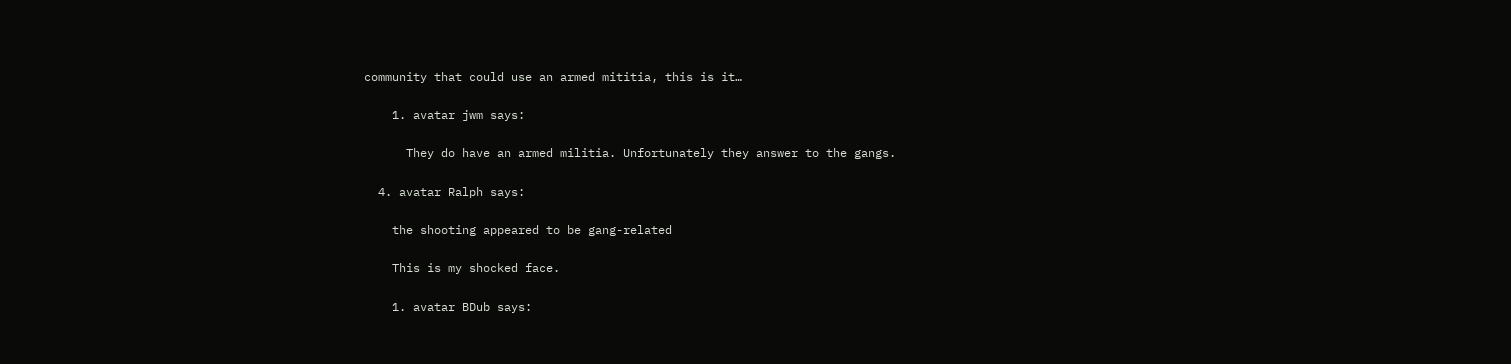community that could use an armed mititia, this is it…

    1. avatar jwm says:

      They do have an armed militia. Unfortunately they answer to the gangs.

  4. avatar Ralph says:

    the shooting appeared to be gang-related

    This is my shocked face.

    1. avatar BDub says: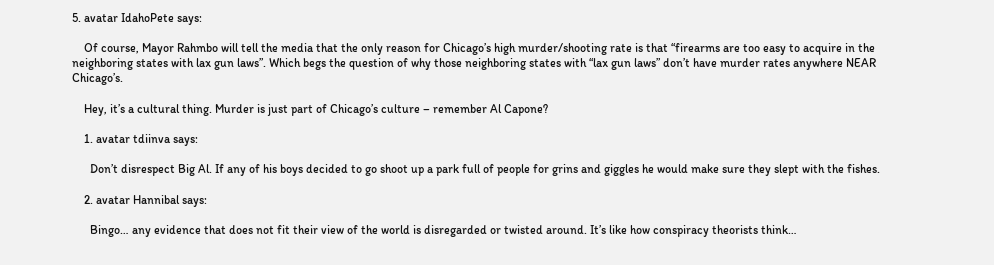5. avatar IdahoPete says:

    Of course, Mayor Rahmbo will tell the media that the only reason for Chicago’s high murder/shooting rate is that “firearms are too easy to acquire in the neighboring states with lax gun laws”. Which begs the question of why those neighboring states with “lax gun laws” don’t have murder rates anywhere NEAR Chicago’s.

    Hey, it’s a cultural thing. Murder is just part of Chicago’s culture – remember Al Capone?

    1. avatar tdiinva says:

      Don’t disrespect Big Al. If any of his boys decided to go shoot up a park full of people for grins and giggles he would make sure they slept with the fishes.

    2. avatar Hannibal says:

      Bingo… any evidence that does not fit their view of the world is disregarded or twisted around. It’s like how conspiracy theorists think…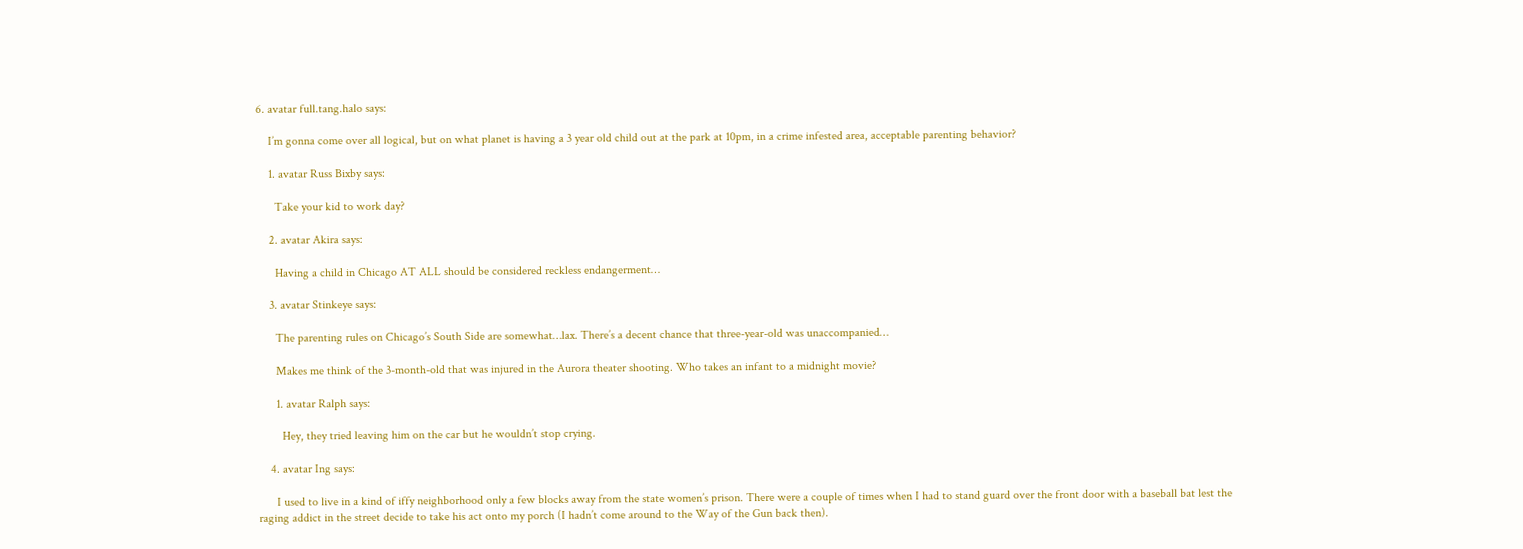6. avatar full.tang.halo says:

    I’m gonna come over all logical, but on what planet is having a 3 year old child out at the park at 10pm, in a crime infested area, acceptable parenting behavior?

    1. avatar Russ Bixby says:

      Take your kid to work day?

    2. avatar Akira says:

      Having a child in Chicago AT ALL should be considered reckless endangerment…

    3. avatar Stinkeye says:

      The parenting rules on Chicago’s South Side are somewhat…lax. There’s a decent chance that three-year-old was unaccompanied…

      Makes me think of the 3-month-old that was injured in the Aurora theater shooting. Who takes an infant to a midnight movie?

      1. avatar Ralph says:

        Hey, they tried leaving him on the car but he wouldn’t stop crying.

    4. avatar Ing says:

      I used to live in a kind of iffy neighborhood only a few blocks away from the state women’s prison. There were a couple of times when I had to stand guard over the front door with a baseball bat lest the raging addict in the street decide to take his act onto my porch (I hadn’t come around to the Way of the Gun back then).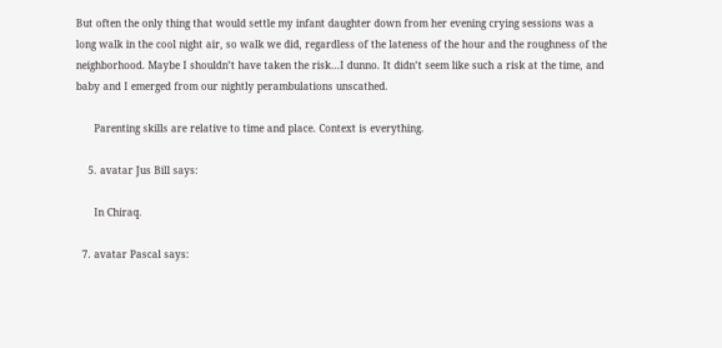But often the only thing that would settle my infant daughter down from her evening crying sessions was a long walk in the cool night air, so walk we did, regardless of the lateness of the hour and the roughness of the neighborhood. Maybe I shouldn’t have taken the risk…I dunno. It didn’t seem like such a risk at the time, and baby and I emerged from our nightly perambulations unscathed.

      Parenting skills are relative to time and place. Context is everything.

    5. avatar Jus Bill says:

      In Chiraq.

  7. avatar Pascal says: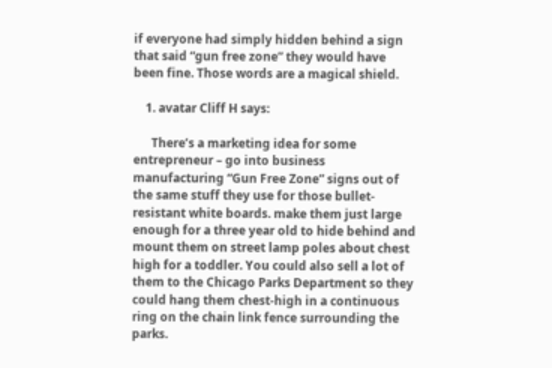if everyone had simply hidden behind a sign that said “gun free zone” they would have been fine. Those words are a magical shield.

    1. avatar Cliff H says:

      There’s a marketing idea for some entrepreneur – go into business manufacturing “Gun Free Zone” signs out of the same stuff they use for those bullet-resistant white boards. make them just large enough for a three year old to hide behind and mount them on street lamp poles about chest high for a toddler. You could also sell a lot of them to the Chicago Parks Department so they could hang them chest-high in a continuous ring on the chain link fence surrounding the parks.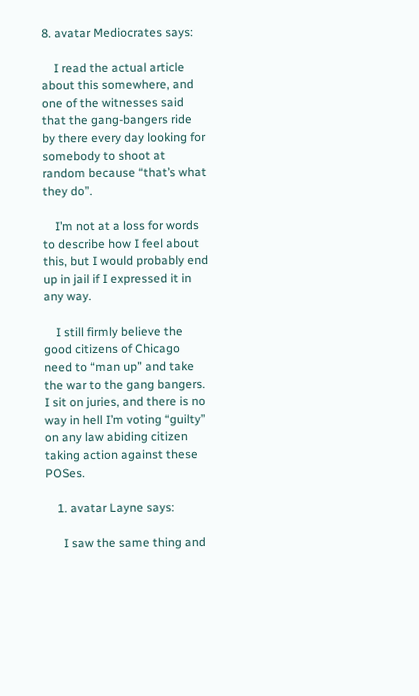8. avatar Mediocrates says:

    I read the actual article about this somewhere, and one of the witnesses said that the gang-bangers ride by there every day looking for somebody to shoot at random because “that’s what they do”.

    I’m not at a loss for words to describe how I feel about this, but I would probably end up in jail if I expressed it in any way.

    I still firmly believe the good citizens of Chicago need to “man up” and take the war to the gang bangers. I sit on juries, and there is no way in hell I’m voting “guilty” on any law abiding citizen taking action against these POSes.

    1. avatar Layne says:

      I saw the same thing and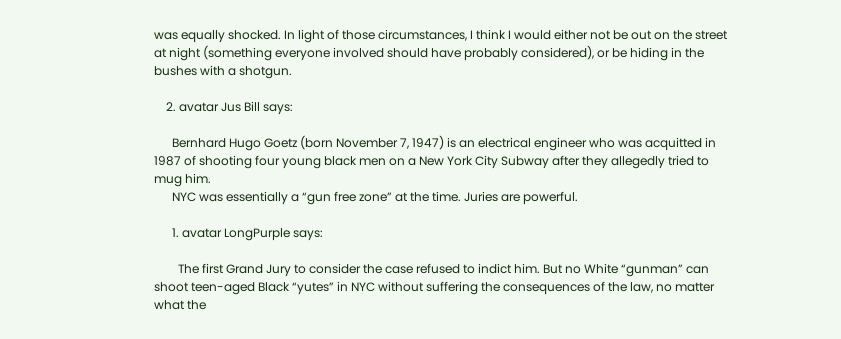was equally shocked. In light of those circumstances, I think I would either not be out on the street at night (something everyone involved should have probably considered), or be hiding in the bushes with a shotgun.

    2. avatar Jus Bill says:

      Bernhard Hugo Goetz (born November 7, 1947) is an electrical engineer who was acquitted in 1987 of shooting four young black men on a New York City Subway after they allegedly tried to mug him.
      NYC was essentially a “gun free zone” at the time. Juries are powerful.

      1. avatar LongPurple says:

        The first Grand Jury to consider the case refused to indict him. But no White “gunman” can shoot teen-aged Black “yutes” in NYC without suffering the consequences of the law, no matter what the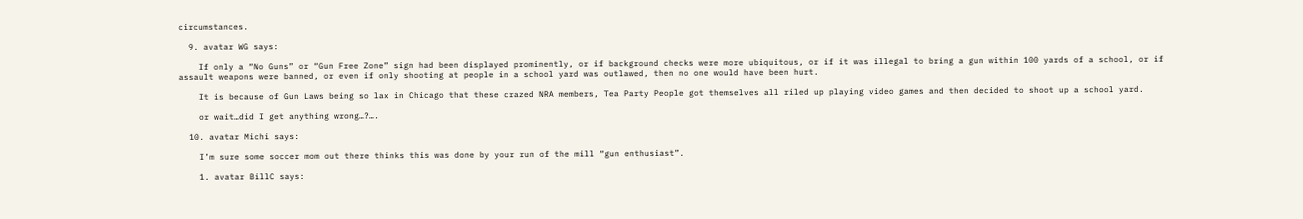circumstances.

  9. avatar WG says:

    If only a “No Guns” or “Gun Free Zone” sign had been displayed prominently, or if background checks were more ubiquitous, or if it was illegal to bring a gun within 100 yards of a school, or if assault weapons were banned, or even if only shooting at people in a school yard was outlawed, then no one would have been hurt.

    It is because of Gun Laws being so lax in Chicago that these crazed NRA members, Tea Party People got themselves all riled up playing video games and then decided to shoot up a school yard.

    or wait…did I get anything wrong…?….

  10. avatar Michi says:

    I’m sure some soccer mom out there thinks this was done by your run of the mill “gun enthusiast”.

    1. avatar BillC says: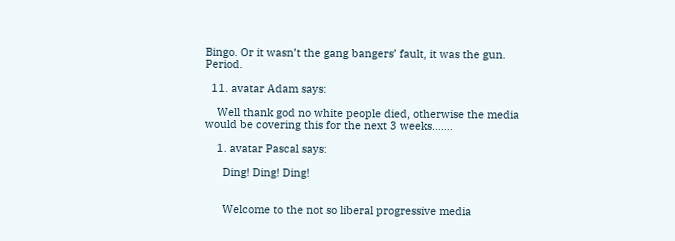Bingo. Or it wasn’t the gang bangers’ fault, it was the gun. Period.

  11. avatar Adam says:

    Well thank god no white people died, otherwise the media would be covering this for the next 3 weeks…….

    1. avatar Pascal says:

      Ding! Ding! Ding!


      Welcome to the not so liberal progressive media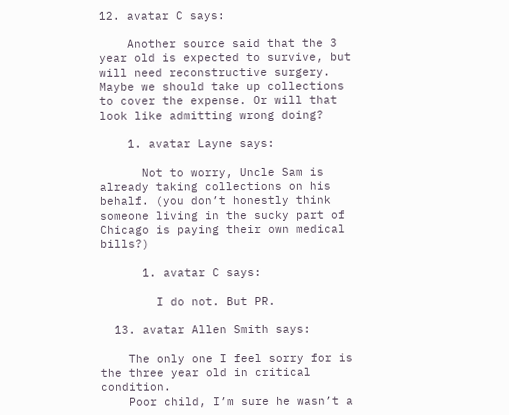12. avatar C says:

    Another source said that the 3 year old is expected to survive, but will need reconstructive surgery. Maybe we should take up collections to cover the expense. Or will that look like admitting wrong doing?

    1. avatar Layne says:

      Not to worry, Uncle Sam is already taking collections on his behalf. (you don’t honestly think someone living in the sucky part of Chicago is paying their own medical bills?)

      1. avatar C says:

        I do not. But PR.

  13. avatar Allen Smith says:

    The only one I feel sorry for is the three year old in critical condition.
    Poor child, I’m sure he wasn’t a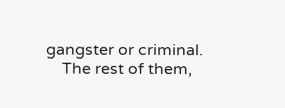gangster or criminal.
    The rest of them,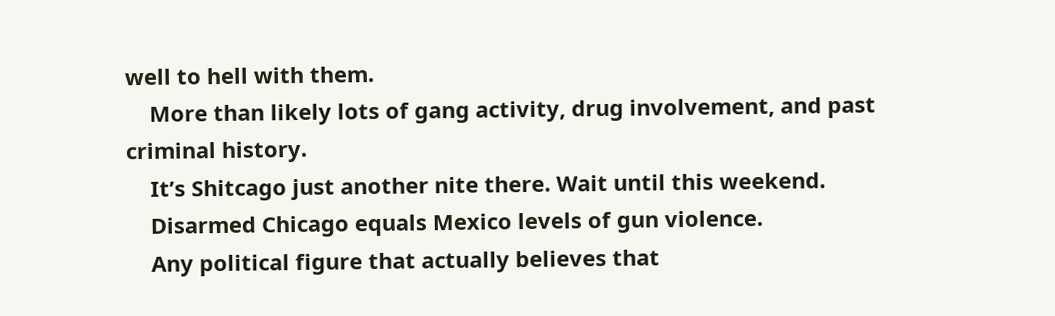well to hell with them.
    More than likely lots of gang activity, drug involvement, and past criminal history.
    It’s Shitcago just another nite there. Wait until this weekend.
    Disarmed Chicago equals Mexico levels of gun violence.
    Any political figure that actually believes that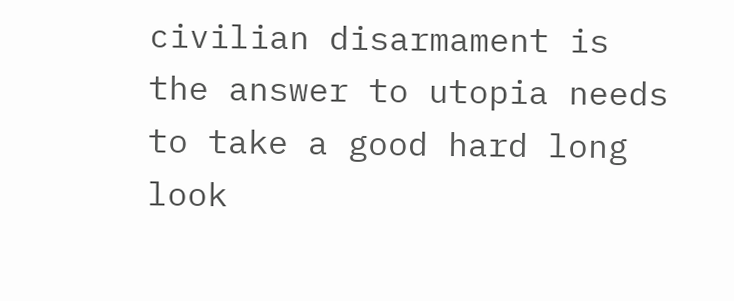civilian disarmament is the answer to utopia needs to take a good hard long look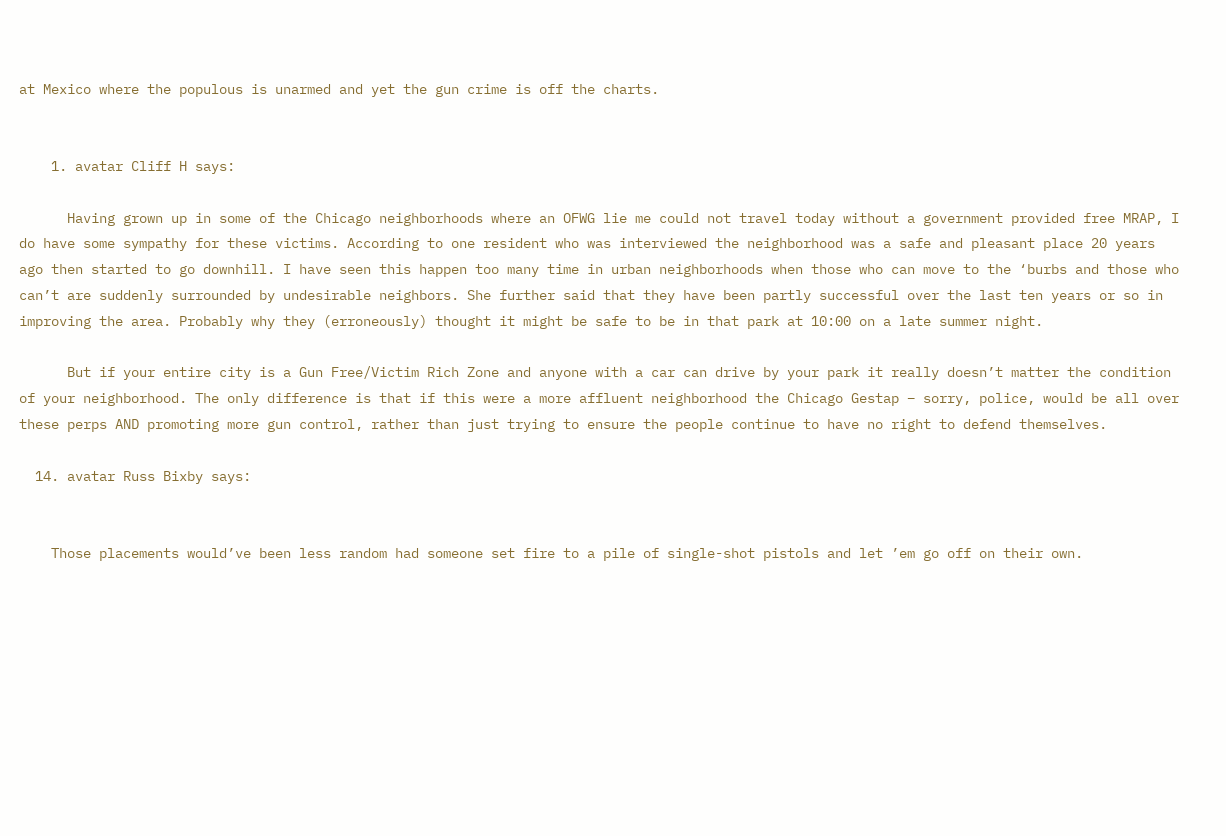at Mexico where the populous is unarmed and yet the gun crime is off the charts.


    1. avatar Cliff H says:

      Having grown up in some of the Chicago neighborhoods where an OFWG lie me could not travel today without a government provided free MRAP, I do have some sympathy for these victims. According to one resident who was interviewed the neighborhood was a safe and pleasant place 20 years ago then started to go downhill. I have seen this happen too many time in urban neighborhoods when those who can move to the ‘burbs and those who can’t are suddenly surrounded by undesirable neighbors. She further said that they have been partly successful over the last ten years or so in improving the area. Probably why they (erroneously) thought it might be safe to be in that park at 10:00 on a late summer night.

      But if your entire city is a Gun Free/Victim Rich Zone and anyone with a car can drive by your park it really doesn’t matter the condition of your neighborhood. The only difference is that if this were a more affluent neighborhood the Chicago Gestap – sorry, police, would be all over these perps AND promoting more gun control, rather than just trying to ensure the people continue to have no right to defend themselves.

  14. avatar Russ Bixby says:


    Those placements would’ve been less random had someone set fire to a pile of single-shot pistols and let ’em go off on their own.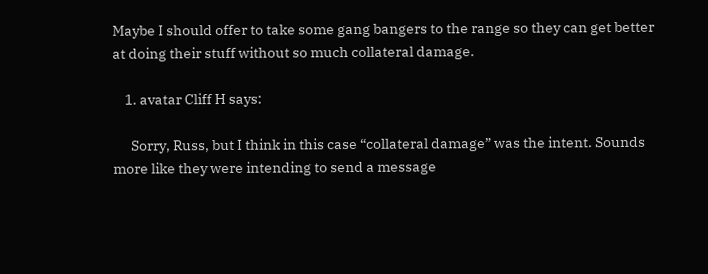Maybe I should offer to take some gang bangers to the range so they can get better at doing their stuff without so much collateral damage.

    1. avatar Cliff H says:

      Sorry, Russ, but I think in this case “collateral damage” was the intent. Sounds more like they were intending to send a message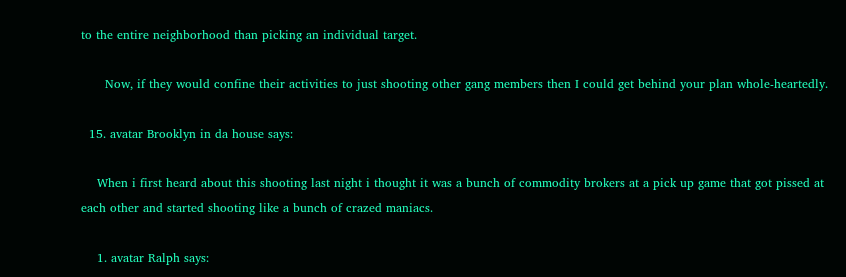to the entire neighborhood than picking an individual target.

      Now, if they would confine their activities to just shooting other gang members then I could get behind your plan whole-heartedly.

  15. avatar Brooklyn in da house says:

    When i first heard about this shooting last night i thought it was a bunch of commodity brokers at a pick up game that got pissed at each other and started shooting like a bunch of crazed maniacs.

    1. avatar Ralph says: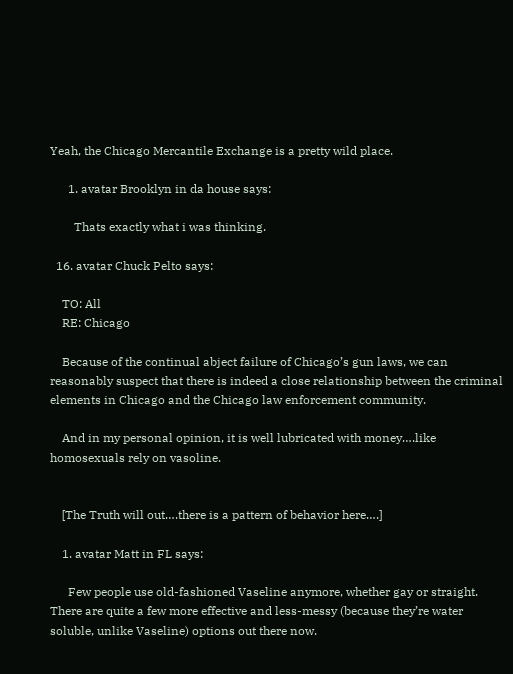Yeah, the Chicago Mercantile Exchange is a pretty wild place.

      1. avatar Brooklyn in da house says:

        Thats exactly what i was thinking.

  16. avatar Chuck Pelto says:

    TO: All
    RE: Chicago

    Because of the continual abject failure of Chicago’s gun laws, we can reasonably suspect that there is indeed a close relationship between the criminal elements in Chicago and the Chicago law enforcement community.

    And in my personal opinion, it is well lubricated with money….like homosexuals rely on vasoline.


    [The Truth will out….there is a pattern of behavior here….]

    1. avatar Matt in FL says:

      Few people use old-fashioned Vaseline anymore, whether gay or straight. There are quite a few more effective and less-messy (because they’re water soluble, unlike Vaseline) options out there now.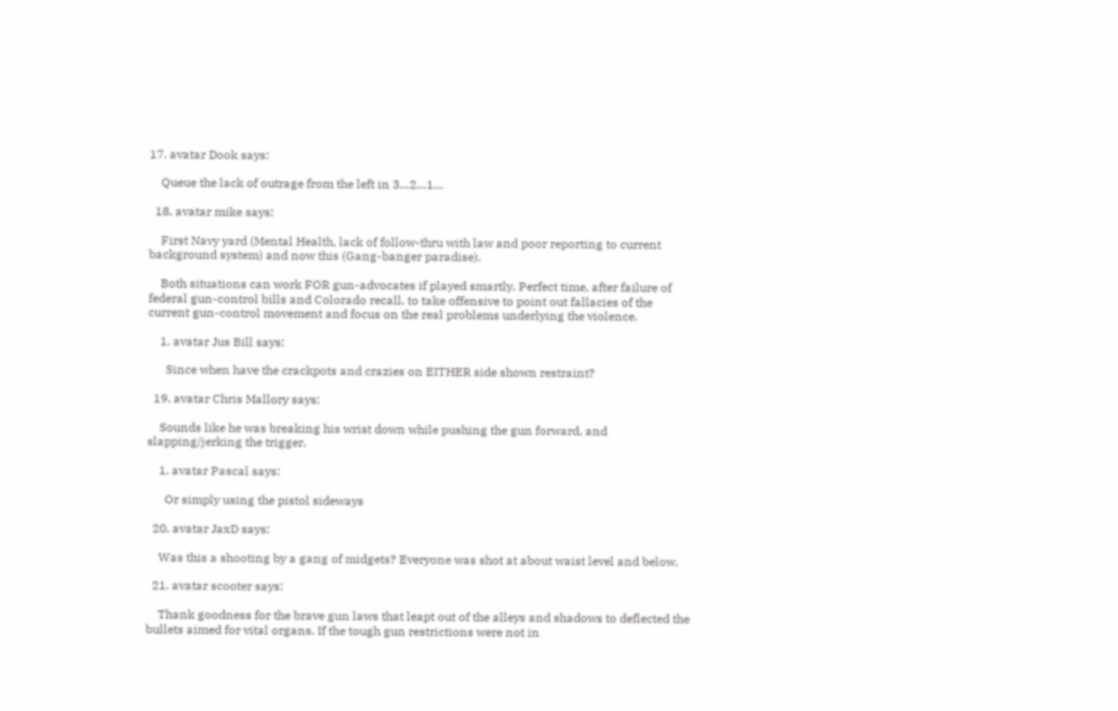17. avatar Dook says:

    Queue the lack of outrage from the left in 3…2…1…

  18. avatar mike says:

    First Navy yard (Mental Health, lack of follow-thru with law and poor reporting to current background system) and now this (Gang-banger paradise).

    Both situations can work FOR gun-advocates if played smartly. Perfect time, after failure of federal gun-control bills and Colorado recall, to take offensive to point out fallacies of the current gun-control movement and focus on the real problems underlying the violence.

    1. avatar Jus Bill says:

      Since when have the crackpots and crazies on EITHER side shown restraint?

  19. avatar Chris Mallory says:

    Sounds like he was breaking his wrist down while pushing the gun forward, and slapping/jerking the trigger.

    1. avatar Pascal says:

      Or simply using the pistol sideways

  20. avatar JaxD says:

    Was this a shooting by a gang of midgets? Everyone was shot at about waist level and below.

  21. avatar scooter says:

    Thank goodness for the brave gun laws that leapt out of the alleys and shadows to deflected the bullets aimed for vital organs. If the tough gun restrictions were not in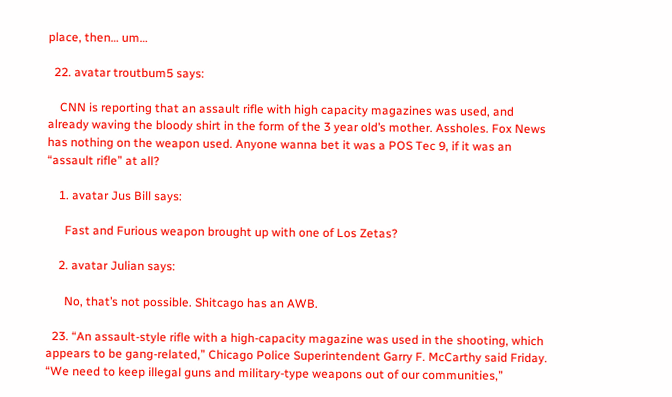place, then… um…

  22. avatar troutbum5 says:

    CNN is reporting that an assault rifle with high capacity magazines was used, and already waving the bloody shirt in the form of the 3 year old’s mother. Assholes. Fox News has nothing on the weapon used. Anyone wanna bet it was a POS Tec 9, if it was an “assault rifle” at all?

    1. avatar Jus Bill says:

      Fast and Furious weapon brought up with one of Los Zetas?

    2. avatar Julian says:

      No, that’s not possible. Shitcago has an AWB.

  23. “An assault-style rifle with a high-capacity magazine was used in the shooting, which appears to be gang-related,” Chicago Police Superintendent Garry F. McCarthy said Friday. “We need to keep illegal guns and military-type weapons out of our communities,”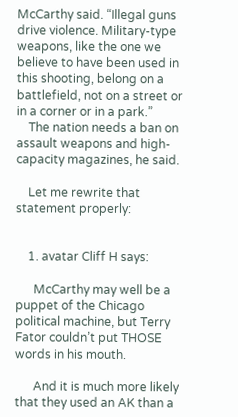McCarthy said. “Illegal guns drive violence. Military-type weapons, like the one we believe to have been used in this shooting, belong on a battlefield, not on a street or in a corner or in a park.”
    The nation needs a ban on assault weapons and high-capacity magazines, he said.

    Let me rewrite that statement properly:


    1. avatar Cliff H says:

      McCarthy may well be a puppet of the Chicago political machine, but Terry Fator couldn’t put THOSE words in his mouth.

      And it is much more likely that they used an AK than a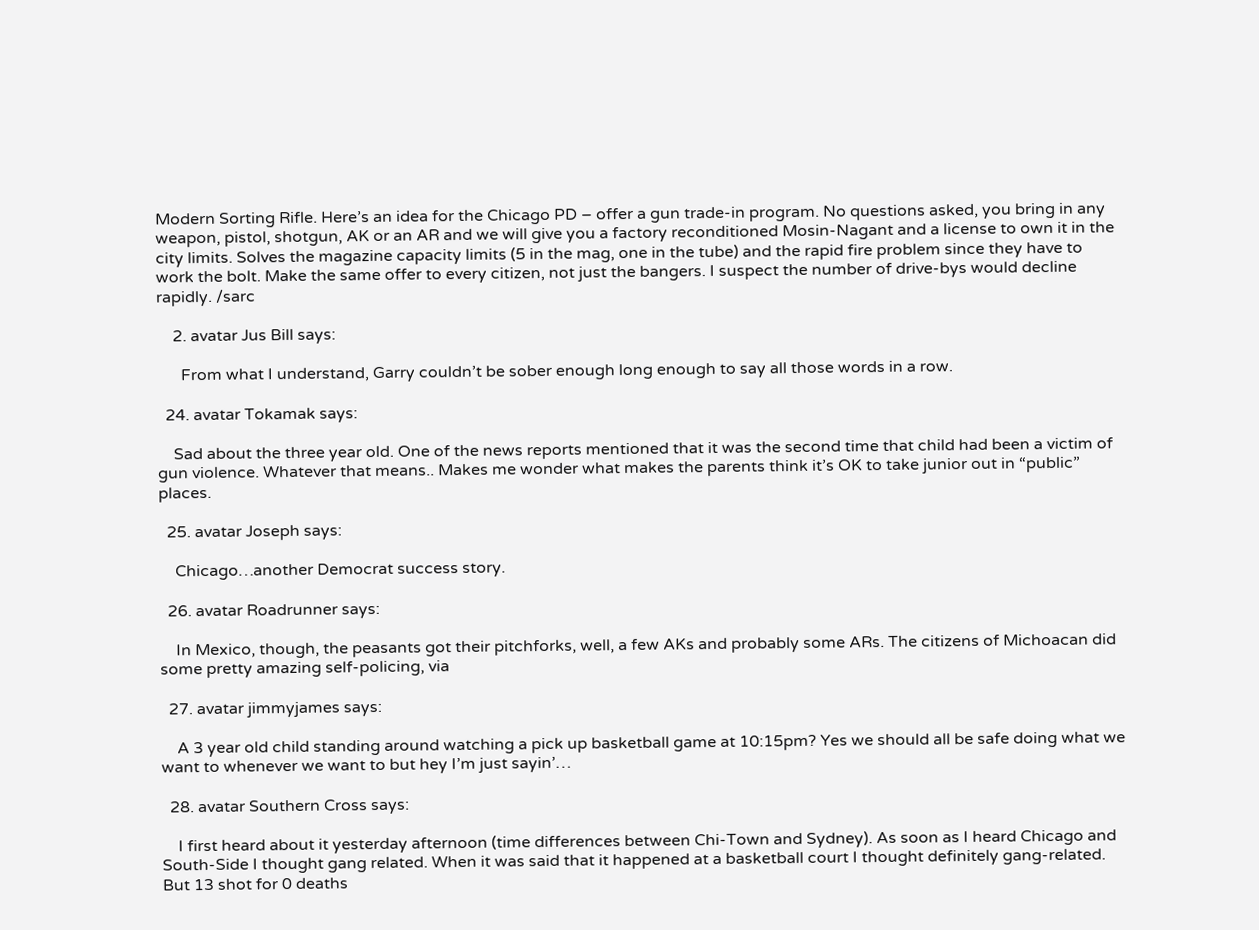Modern Sorting Rifle. Here’s an idea for the Chicago PD – offer a gun trade-in program. No questions asked, you bring in any weapon, pistol, shotgun, AK or an AR and we will give you a factory reconditioned Mosin-Nagant and a license to own it in the city limits. Solves the magazine capacity limits (5 in the mag, one in the tube) and the rapid fire problem since they have to work the bolt. Make the same offer to every citizen, not just the bangers. I suspect the number of drive-bys would decline rapidly. /sarc

    2. avatar Jus Bill says:

      From what I understand, Garry couldn’t be sober enough long enough to say all those words in a row.

  24. avatar Tokamak says:

    Sad about the three year old. One of the news reports mentioned that it was the second time that child had been a victim of gun violence. Whatever that means.. Makes me wonder what makes the parents think it’s OK to take junior out in “public” places.

  25. avatar Joseph says:

    Chicago…another Democrat success story.

  26. avatar Roadrunner says:

    In Mexico, though, the peasants got their pitchforks, well, a few AKs and probably some ARs. The citizens of Michoacan did some pretty amazing self-policing, via

  27. avatar jimmyjames says:

    A 3 year old child standing around watching a pick up basketball game at 10:15pm? Yes we should all be safe doing what we want to whenever we want to but hey I’m just sayin’…

  28. avatar Southern Cross says:

    I first heard about it yesterday afternoon (time differences between Chi-Town and Sydney). As soon as I heard Chicago and South-Side I thought gang related. When it was said that it happened at a basketball court I thought definitely gang-related. But 13 shot for 0 deaths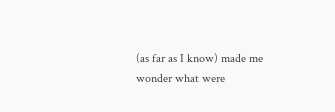(as far as I know) made me wonder what were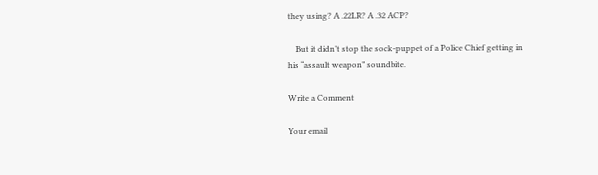they using? A .22LR? A .32 ACP?

    But it didn’t stop the sock-puppet of a Police Chief getting in his “assault weapon” soundbite.

Write a Comment

Your email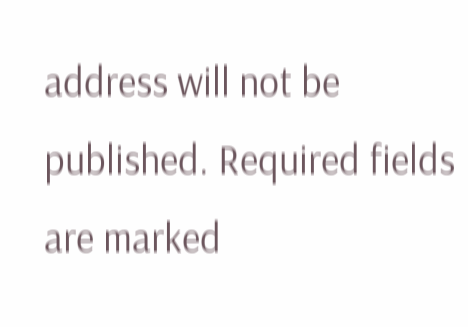address will not be published. Required fields are marked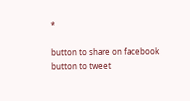*

button to share on facebook
button to tweet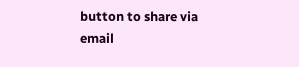button to share via email